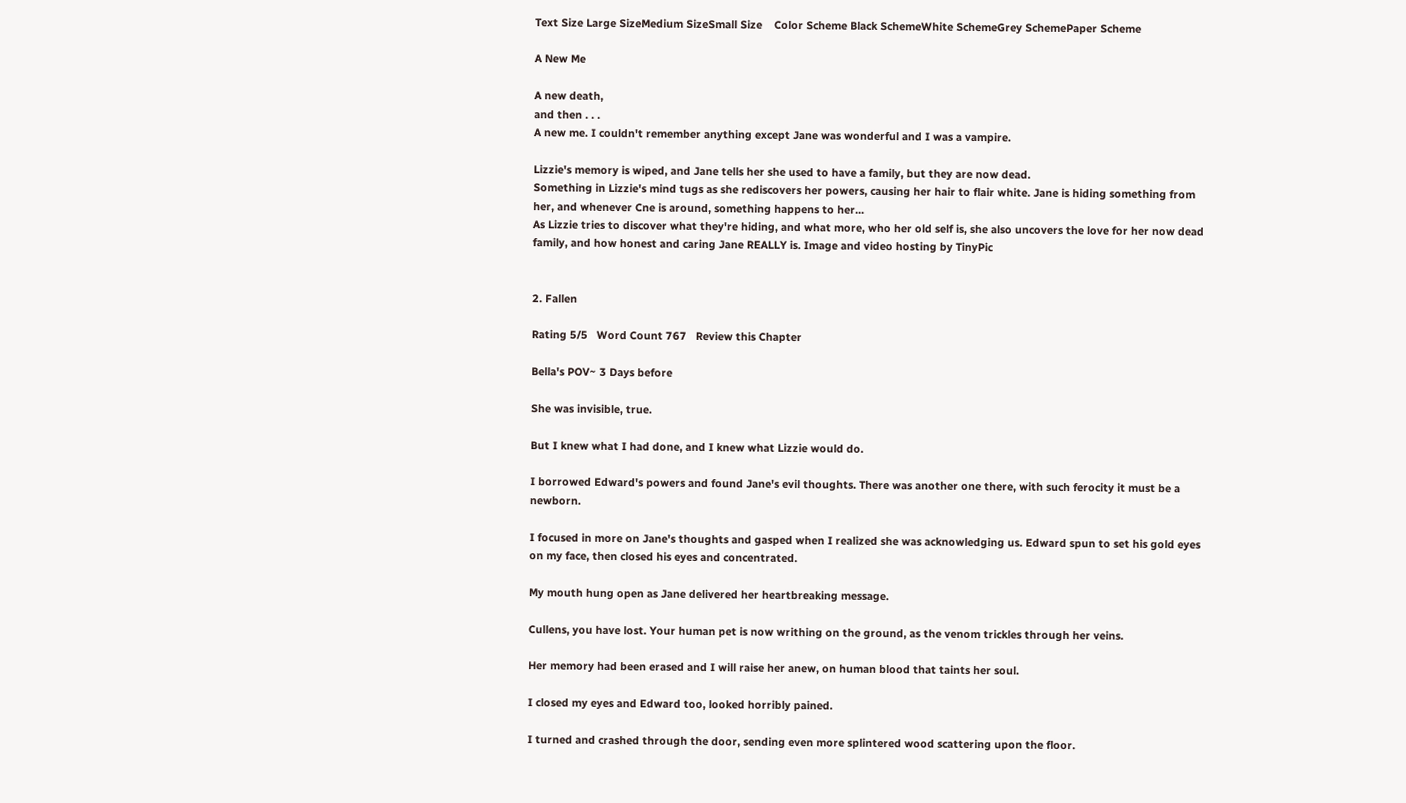Text Size Large SizeMedium SizeSmall Size    Color Scheme Black SchemeWhite SchemeGrey SchemePaper Scheme

A New Me

A new death,
and then . . .
A new me. I couldn't remember anything except Jane was wonderful and I was a vampire.

Lizzie's memory is wiped, and Jane tells her she used to have a family, but they are now dead.
Something in Lizzie's mind tugs as she rediscovers her powers, causing her hair to flair white. Jane is hiding something from her, and whenever Cne is around, something happens to her...
As Lizzie tries to discover what they're hiding, and what more, who her old self is, she also uncovers the love for her now dead family, and how honest and caring Jane REALLY is. Image and video hosting by TinyPic


2. Fallen

Rating 5/5   Word Count 767   Review this Chapter

Bella's POV~ 3 Days before

She was invisible, true.

But I knew what I had done, and I knew what Lizzie would do.

I borrowed Edward's powers and found Jane's evil thoughts. There was another one there, with such ferocity it must be a newborn.

I focused in more on Jane's thoughts and gasped when I realized she was acknowledging us. Edward spun to set his gold eyes on my face, then closed his eyes and concentrated.

My mouth hung open as Jane delivered her heartbreaking message.

Cullens, you have lost. Your human pet is now writhing on the ground, as the venom trickles through her veins.

Her memory had been erased and I will raise her anew, on human blood that taints her soul.

I closed my eyes and Edward too, looked horribly pained.

I turned and crashed through the door, sending even more splintered wood scattering upon the floor.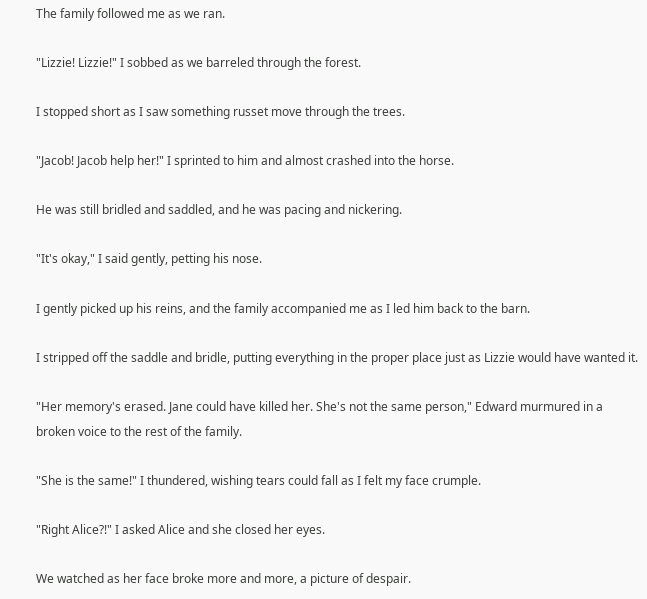The family followed me as we ran.

"Lizzie! Lizzie!" I sobbed as we barreled through the forest.

I stopped short as I saw something russet move through the trees.

"Jacob! Jacob help her!" I sprinted to him and almost crashed into the horse.

He was still bridled and saddled, and he was pacing and nickering.

"It's okay," I said gently, petting his nose.

I gently picked up his reins, and the family accompanied me as I led him back to the barn.

I stripped off the saddle and bridle, putting everything in the proper place just as Lizzie would have wanted it.

"Her memory's erased. Jane could have killed her. She's not the same person," Edward murmured in a broken voice to the rest of the family.

"She is the same!" I thundered, wishing tears could fall as I felt my face crumple.

"Right Alice?!" I asked Alice and she closed her eyes.

We watched as her face broke more and more, a picture of despair.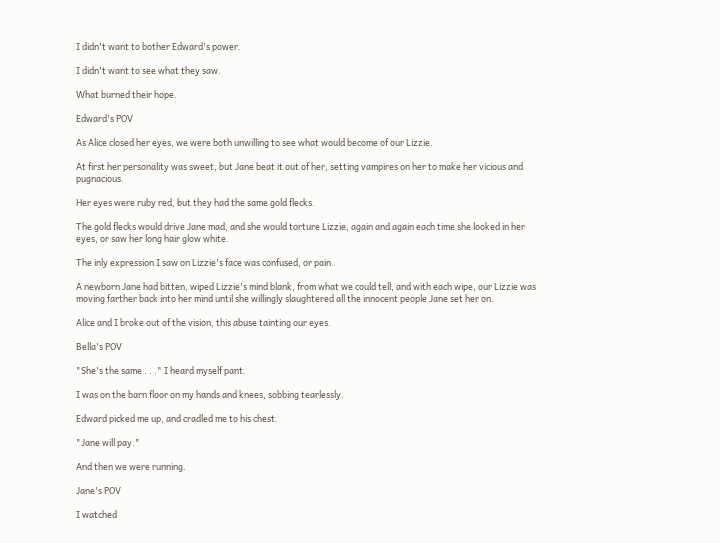I didn't want to bother Edward's power.

I didn't want to see what they saw.

What burned their hope.

Edward's POV

As Alice closed her eyes, we were both unwilling to see what would become of our Lizzie.

At first her personality was sweet, but Jane beat it out of her, setting vampires on her to make her vicious and pugnacious.

Her eyes were ruby red, but they had the same gold flecks.

The gold flecks would drive Jane mad, and she would torture Lizzie, again and again each time she looked in her eyes, or saw her long hair glow white.

The inly expression I saw on Lizzie's face was confused, or pain.

A newborn Jane had bitten, wiped Lizzie's mind blank, from what we could tell, and with each wipe, our Lizzie was moving farther back into her mind until she willingly slaughtered all the innocent people Jane set her on.

Alice and I broke out of the vision, this abuse tainting our eyes.

Bella's POV

"She's the same . . ." I heard myself pant.

I was on the barn floor on my hands and knees, sobbing tearlessly.

Edward picked me up, and cradled me to his chest.

"Jane will pay."

And then we were running.

Jane's POV

I watched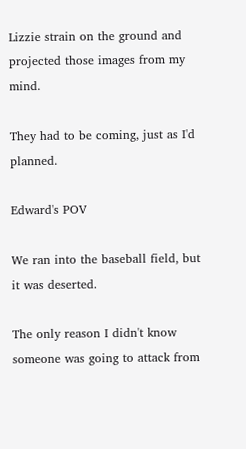Lizzie strain on the ground and projected those images from my mind.

They had to be coming, just as I'd planned.

Edward's POV

We ran into the baseball field, but it was deserted.

The only reason I didn't know someone was going to attack from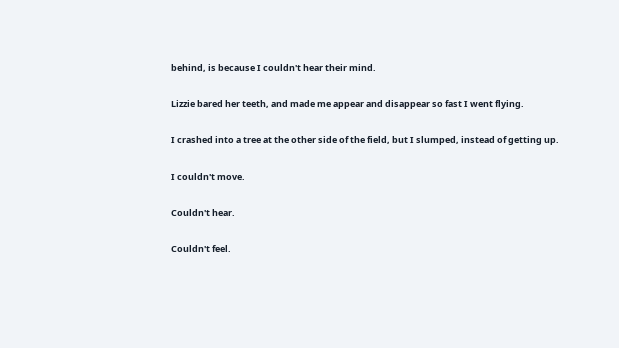behind, is because I couldn't hear their mind.

Lizzie bared her teeth, and made me appear and disappear so fast I went flying.

I crashed into a tree at the other side of the field, but I slumped, instead of getting up.

I couldn't move.

Couldn't hear.

Couldn't feel.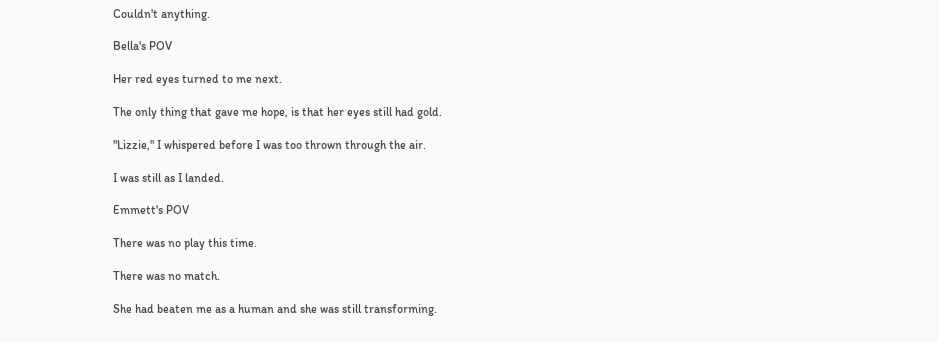Couldn't anything.

Bella's POV

Her red eyes turned to me next.

The only thing that gave me hope, is that her eyes still had gold.

"Lizzie," I whispered before I was too thrown through the air.

I was still as I landed.

Emmett's POV

There was no play this time.

There was no match.

She had beaten me as a human and she was still transforming.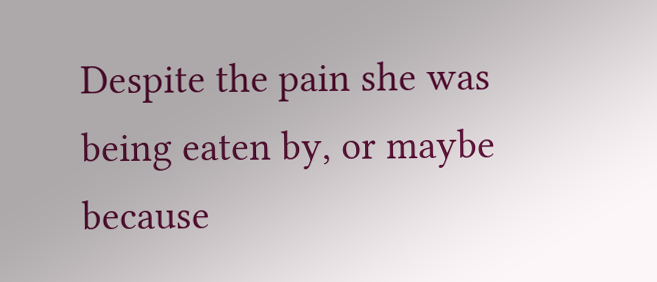Despite the pain she was being eaten by, or maybe because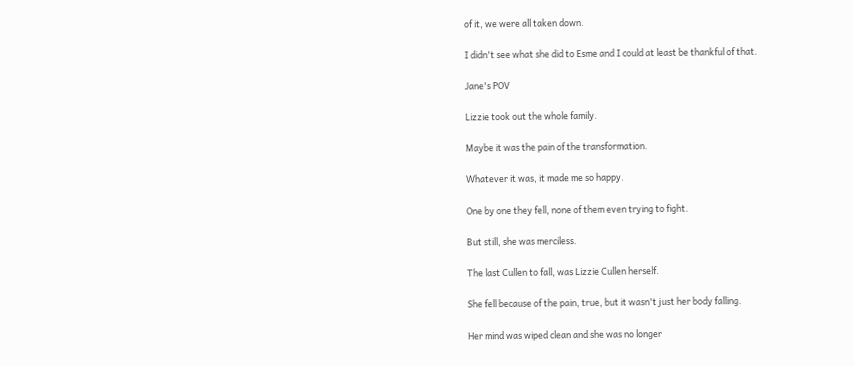of it, we were all taken down.

I didn't see what she did to Esme and I could at least be thankful of that.

Jane's POV

Lizzie took out the whole family.

Maybe it was the pain of the transformation.

Whatever it was, it made me so happy.

One by one they fell, none of them even trying to fight.

But still, she was merciless.

The last Cullen to fall, was Lizzie Cullen herself.

She fell because of the pain, true, but it wasn't just her body falling.

Her mind was wiped clean and she was no longer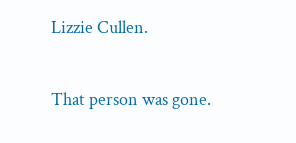Lizzie Cullen.

That person was gone.